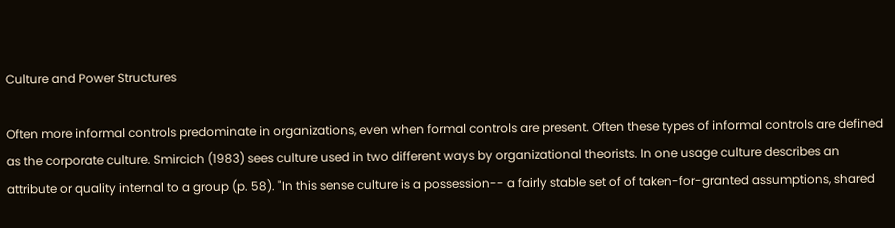Culture and Power Structures

Often more informal controls predominate in organizations, even when formal controls are present. Often these types of informal controls are defined as the corporate culture. Smircich (1983) sees culture used in two different ways by organizational theorists. In one usage culture describes an attribute or quality internal to a group (p. 58). "In this sense culture is a possession-- a fairly stable set of of taken-for-granted assumptions, shared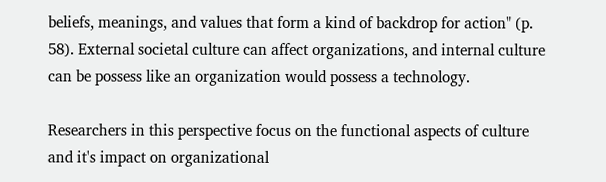beliefs, meanings, and values that form a kind of backdrop for action" (p. 58). External societal culture can affect organizations, and internal culture can be possess like an organization would possess a technology.

Researchers in this perspective focus on the functional aspects of culture and it's impact on organizational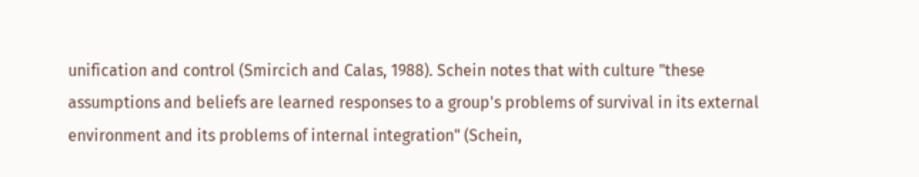unification and control (Smircich and Calas, 1988). Schein notes that with culture "these assumptions and beliefs are learned responses to a group's problems of survival in its external environment and its problems of internal integration" (Schein,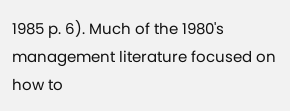1985 p. 6). Much of the 1980's management literature focused on how to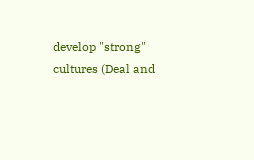develop "strong" cultures (Deal and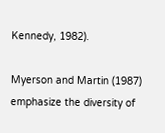Kennedy, 1982).

Myerson and Martin (1987) emphasize the diversity of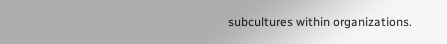subcultures within organizations.